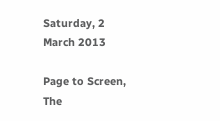Saturday, 2 March 2013

Page to Screen, The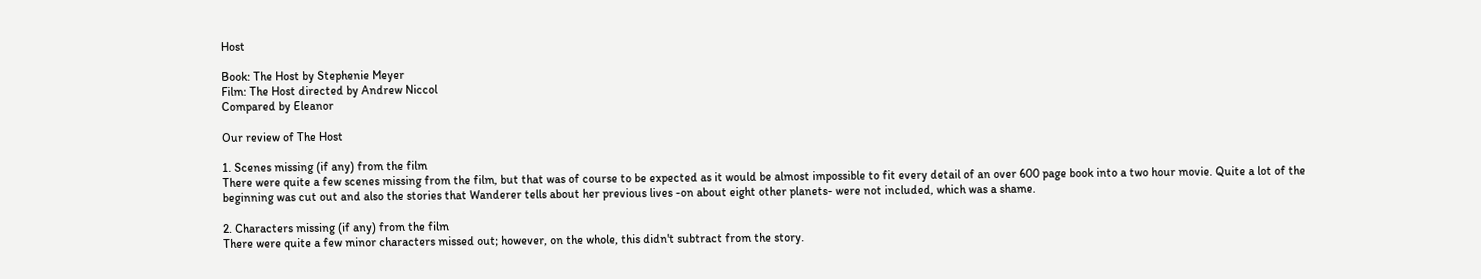Host

Book: The Host by Stephenie Meyer
Film: The Host directed by Andrew Niccol
Compared by Eleanor

Our review of The Host

1. Scenes missing (if any) from the film
There were quite a few scenes missing from the film, but that was of course to be expected as it would be almost impossible to fit every detail of an over 600 page book into a two hour movie. Quite a lot of the beginning was cut out and also the stories that Wanderer tells about her previous lives -on about eight other planets- were not included, which was a shame.

2. Characters missing (if any) from the film
There were quite a few minor characters missed out; however, on the whole, this didn't subtract from the story.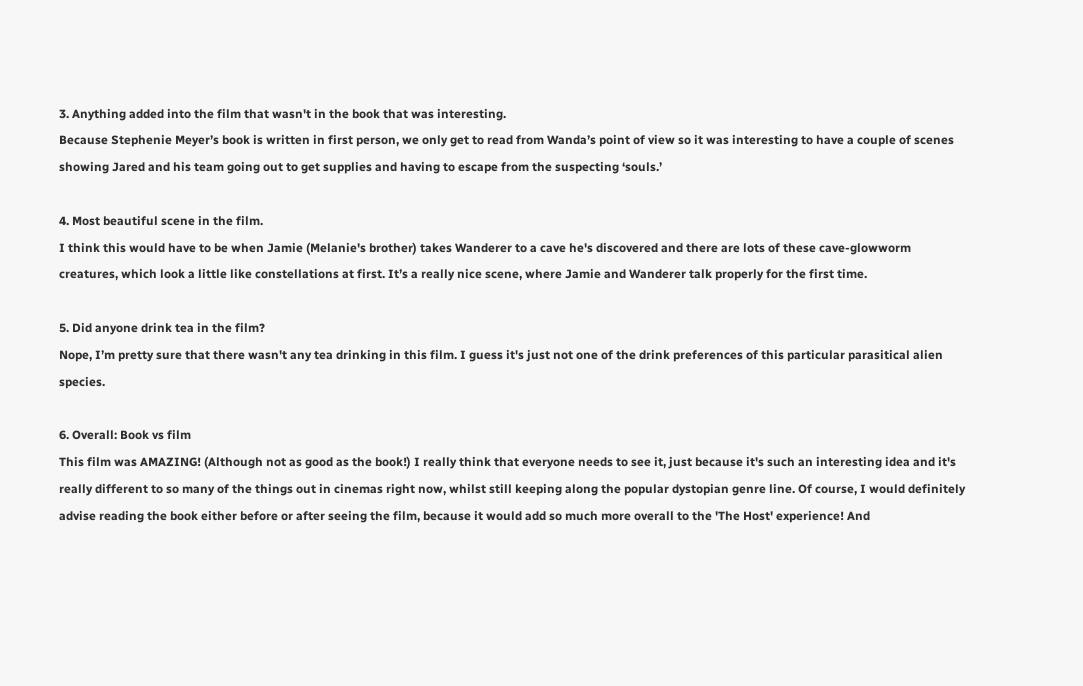3. Anything added into the film that wasn't in the book that was interesting.
Because Stephenie Meyer’s book is written in first person, we only get to read from Wanda’s point of view so it was interesting to have a couple of scenes showing Jared and his team going out to get supplies and having to escape from the suspecting ‘souls.’

4. Most beautiful scene in the film.
I think this would have to be when Jamie (Melanie's brother) takes Wanderer to a cave he's discovered and there are lots of these cave-glowworm creatures, which look a little like constellations at first. It’s a really nice scene, where Jamie and Wanderer talk properly for the first time.

5. Did anyone drink tea in the film?
Nope, I’m pretty sure that there wasn't any tea drinking in this film. I guess it's just not one of the drink preferences of this particular parasitical alien species.

6. Overall: Book vs film
This film was AMAZING! (Although not as good as the book!) I really think that everyone needs to see it, just because it's such an interesting idea and it's really different to so many of the things out in cinemas right now, whilst still keeping along the popular dystopian genre line. Of course, I would definitely advise reading the book either before or after seeing the film, because it would add so much more overall to the 'The Host' experience! And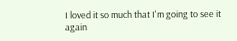I loved it so much that I'm going to see it again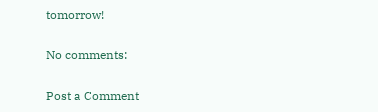tomorrow!

No comments:

Post a Comment